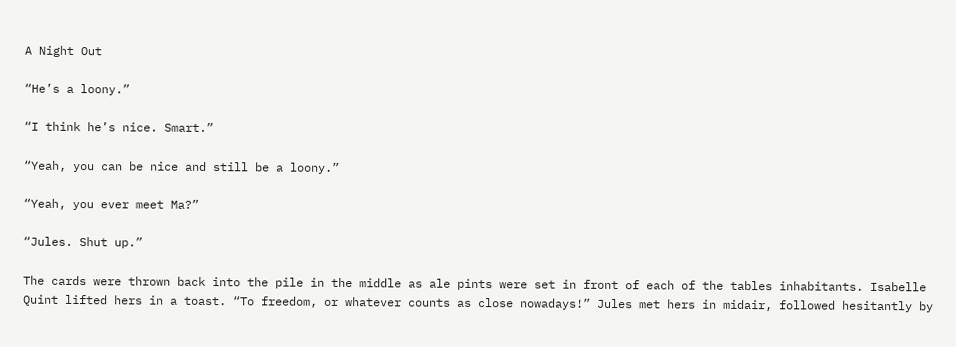A Night Out

“He’s a loony.”

“I think he’s nice. Smart.”

“Yeah, you can be nice and still be a loony.”

“Yeah, you ever meet Ma?”

“Jules. Shut up.”

The cards were thrown back into the pile in the middle as ale pints were set in front of each of the tables inhabitants. Isabelle Quint lifted hers in a toast. “To freedom, or whatever counts as close nowadays!” Jules met hers in midair, followed hesitantly by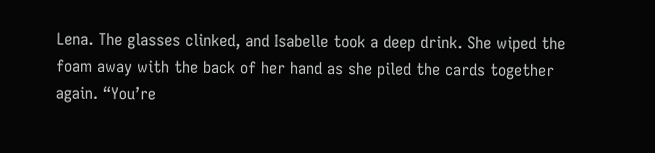Lena. The glasses clinked, and Isabelle took a deep drink. She wiped the foam away with the back of her hand as she piled the cards together again. “You’re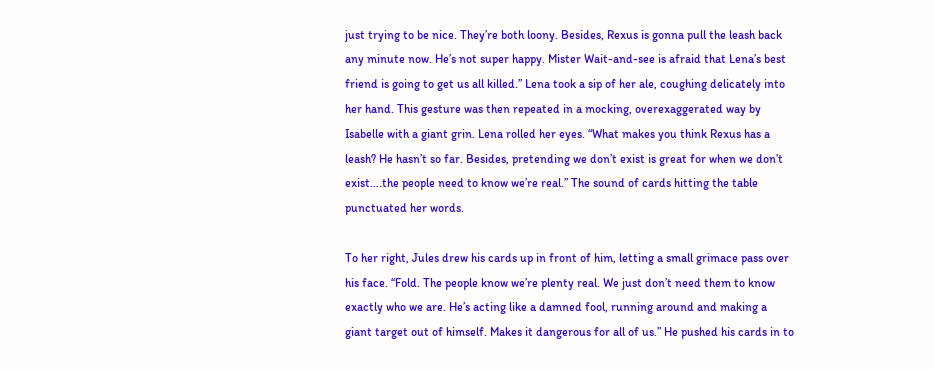just trying to be nice. They’re both loony. Besides, Rexus is gonna pull the leash back any minute now. He’s not super happy. Mister Wait-and-see is afraid that Lena’s best friend is going to get us all killed.” Lena took a sip of her ale, coughing delicately into her hand. This gesture was then repeated in a mocking, overexaggerated way by Isabelle with a giant grin. Lena rolled her eyes. “What makes you think Rexus has a leash? He hasn’t so far. Besides, pretending we don’t exist is great for when we don’t exist….the people need to know we’re real.” The sound of cards hitting the table punctuated her words.

To her right, Jules drew his cards up in front of him, letting a small grimace pass over his face. “Fold. The people know we’re plenty real. We just don’t need them to know exactly who we are. He’s acting like a damned fool, running around and making a giant target out of himself. Makes it dangerous for all of us.” He pushed his cards in to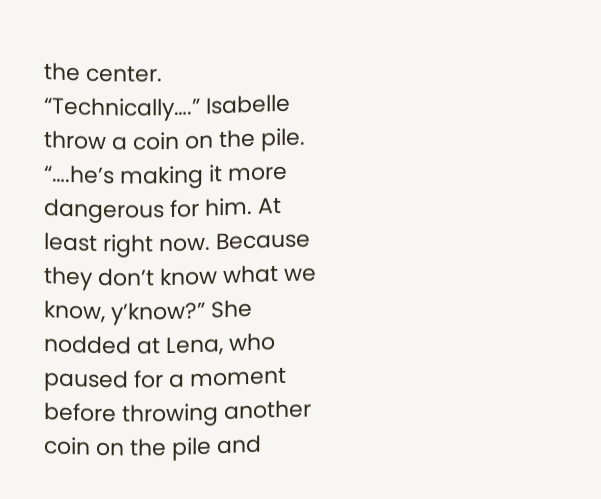the center. “Technically….” Isabelle throw a coin on the pile. “….he’s making it more dangerous for him. At least right now. Because they don’t know what we know, y’know?” She nodded at Lena, who paused for a moment before throwing another coin on the pile and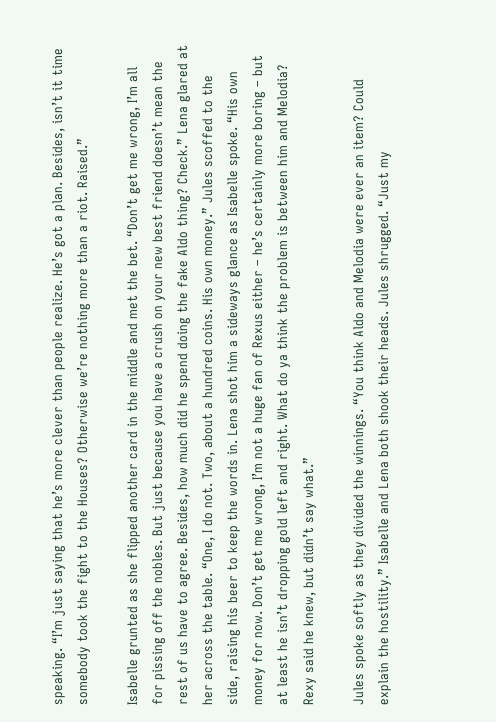speaking. “I’m just saying that he’s more clever than people realize. He’s got a plan. Besides, isn’t it time somebody took the fight to the Houses? Otherwise we’re nothing more than a riot. Raised.”

Isabelle grunted as she flipped another card in the middle and met the bet. “Don’t get me wrong, I’m all for pissing off the nobles. But just because you have a crush on your new best friend doesn’t mean the rest of us have to agree. Besides, how much did he spend doing the fake Aldo thing? Check.” Lena glared at her across the table. “One, I do not. Two, about a hundred coins. His own money.” Jules scoffed to the side, raising his beer to keep the words in. Lena shot him a sideways glance as Isabelle spoke. “His own money for now. Don’t get me wrong, I’m not a huge fan of Rexus either – he’s certainly more boring – but at least he isn’t dropping gold left and right. What do ya think the problem is between him and Melodia? Rexy said he knew, but didn’t say what.”

Jules spoke softly as they divided the winnings. “You think Aldo and Melodia were ever an item? Could explain the hostility.” Isabelle and Lena both shook their heads. Jules shrugged. “Just my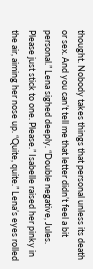thought. Nobody takes things that personal unless its death or sex. And you can’t tell me that letter didn’t feel a bit personal.” Lena sighed deeply. “Double negative, Jules. Please just stick to one. Please.” Isabelle raised her pinky in the air, aiming her nose up. “Quite, quite.” Lena’s eyes rolled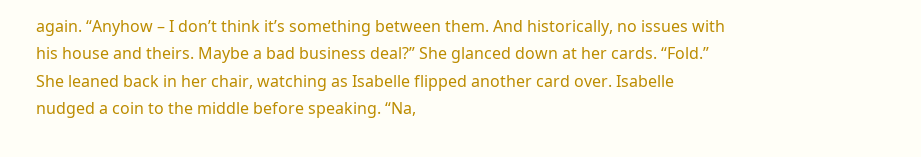again. “Anyhow – I don’t think it’s something between them. And historically, no issues with his house and theirs. Maybe a bad business deal?” She glanced down at her cards. “Fold.” She leaned back in her chair, watching as Isabelle flipped another card over. Isabelle nudged a coin to the middle before speaking. “Na,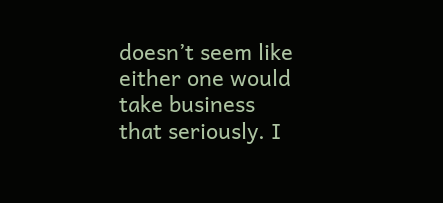doesn’t seem like either one would take business that seriously. I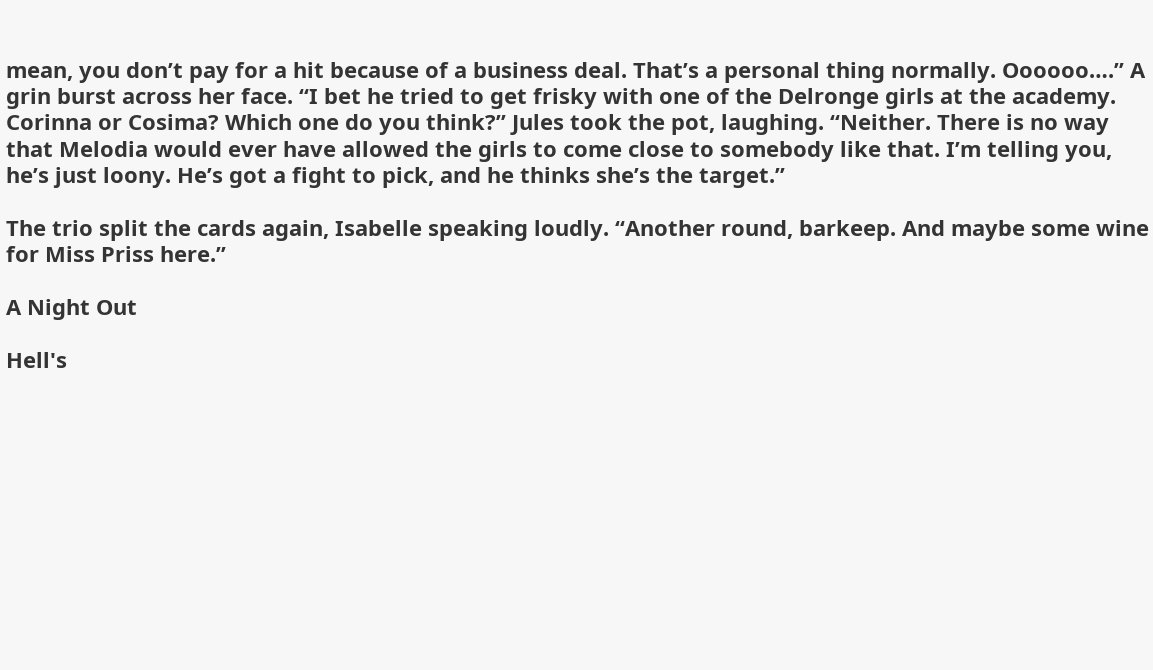mean, you don’t pay for a hit because of a business deal. That’s a personal thing normally. Oooooo….” A grin burst across her face. “I bet he tried to get frisky with one of the Delronge girls at the academy. Corinna or Cosima? Which one do you think?” Jules took the pot, laughing. “Neither. There is no way that Melodia would ever have allowed the girls to come close to somebody like that. I’m telling you, he’s just loony. He’s got a fight to pick, and he thinks she’s the target.”

The trio split the cards again, Isabelle speaking loudly. “Another round, barkeep. And maybe some wine for Miss Priss here.”

A Night Out

Hell's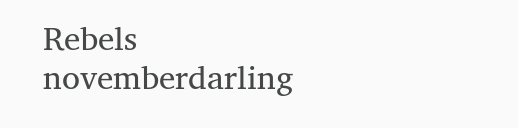Rebels novemberdarling